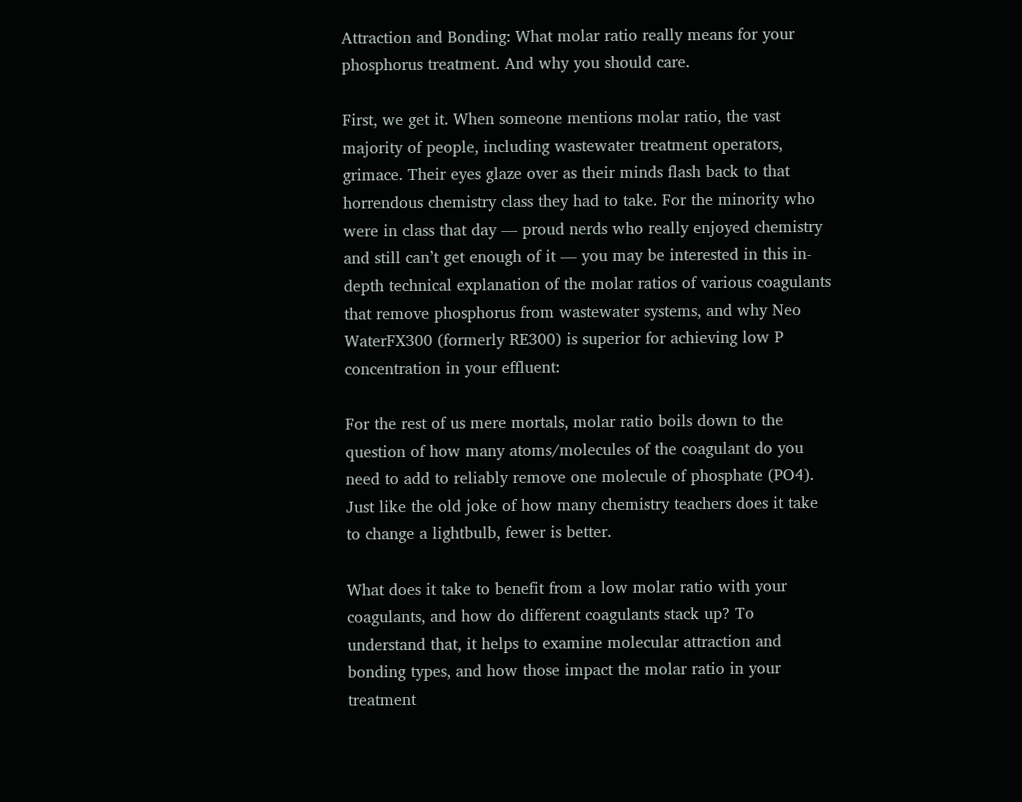Attraction and Bonding: What molar ratio really means for your phosphorus treatment. And why you should care.

First, we get it. When someone mentions molar ratio, the vast majority of people, including wastewater treatment operators, grimace. Their eyes glaze over as their minds flash back to that horrendous chemistry class they had to take. For the minority who were in class that day — proud nerds who really enjoyed chemistry and still can’t get enough of it — you may be interested in this in-depth technical explanation of the molar ratios of various coagulants that remove phosphorus from wastewater systems, and why Neo WaterFX300 (formerly RE300) is superior for achieving low P concentration in your effluent:

For the rest of us mere mortals, molar ratio boils down to the question of how many atoms/molecules of the coagulant do you need to add to reliably remove one molecule of phosphate (PO4). Just like the old joke of how many chemistry teachers does it take to change a lightbulb, fewer is better.

What does it take to benefit from a low molar ratio with your coagulants, and how do different coagulants stack up? To understand that, it helps to examine molecular attraction and bonding types, and how those impact the molar ratio in your treatment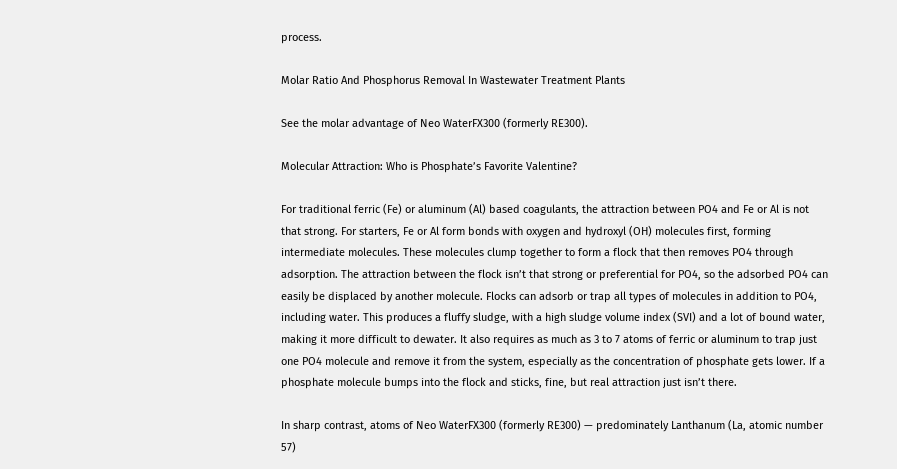process.

Molar Ratio And Phosphorus Removal In Wastewater Treatment Plants

See the molar advantage of Neo WaterFX300 (formerly RE300).

Molecular Attraction: Who is Phosphate’s Favorite Valentine?

For traditional ferric (Fe) or aluminum (Al) based coagulants, the attraction between PO4 and Fe or Al is not that strong. For starters, Fe or Al form bonds with oxygen and hydroxyl (OH) molecules first, forming intermediate molecules. These molecules clump together to form a flock that then removes PO4 through adsorption. The attraction between the flock isn’t that strong or preferential for PO4, so the adsorbed PO4 can easily be displaced by another molecule. Flocks can adsorb or trap all types of molecules in addition to PO4, including water. This produces a fluffy sludge, with a high sludge volume index (SVI) and a lot of bound water, making it more difficult to dewater. It also requires as much as 3 to 7 atoms of ferric or aluminum to trap just one PO4 molecule and remove it from the system, especially as the concentration of phosphate gets lower. If a phosphate molecule bumps into the flock and sticks, fine, but real attraction just isn’t there.

In sharp contrast, atoms of Neo WaterFX300 (formerly RE300) — predominately Lanthanum (La, atomic number 57)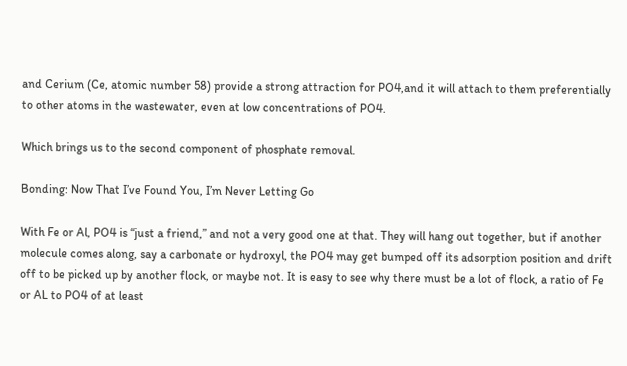and Cerium (Ce, atomic number 58) provide a strong attraction for PO4,and it will attach to them preferentially to other atoms in the wastewater, even at low concentrations of PO4.

Which brings us to the second component of phosphate removal.

Bonding: Now That I’ve Found You, I’m Never Letting Go

With Fe or Al, PO4 is “just a friend,” and not a very good one at that. They will hang out together, but if another molecule comes along, say a carbonate or hydroxyl, the PO4 may get bumped off its adsorption position and drift off to be picked up by another flock, or maybe not. It is easy to see why there must be a lot of flock, a ratio of Fe or AL to PO4 of at least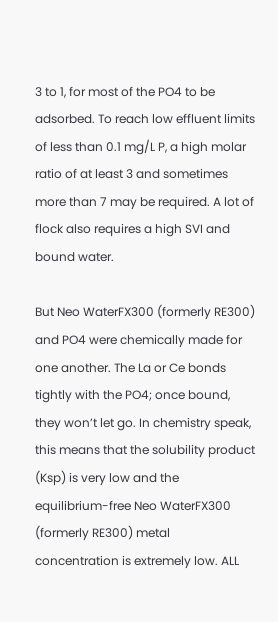3 to 1, for most of the PO4 to be adsorbed. To reach low effluent limits of less than 0.1 mg/L P, a high molar ratio of at least 3 and sometimes more than 7 may be required. A lot of flock also requires a high SVI and bound water.

But Neo WaterFX300 (formerly RE300) and PO4 were chemically made for one another. The La or Ce bonds tightly with the PO4; once bound, they won’t let go. In chemistry speak, this means that the solubility product (Ksp) is very low and the equilibrium-free Neo WaterFX300 (formerly RE300) metal concentration is extremely low. ALL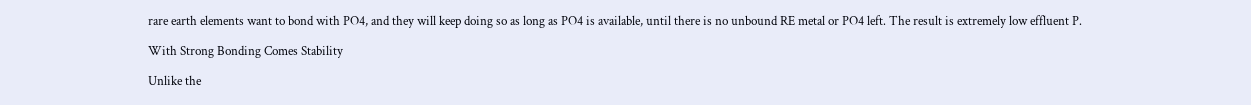rare earth elements want to bond with PO4, and they will keep doing so as long as PO4 is available, until there is no unbound RE metal or PO4 left. The result is extremely low effluent P.

With Strong Bonding Comes Stability

Unlike the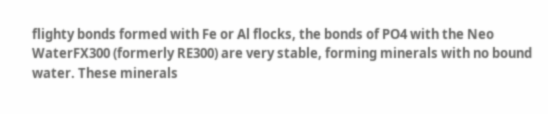flighty bonds formed with Fe or Al flocks, the bonds of PO4 with the Neo WaterFX300 (formerly RE300) are very stable, forming minerals with no bound water. These minerals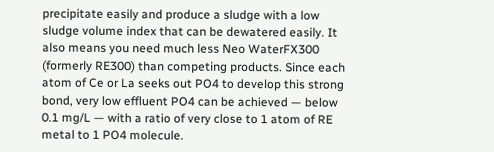precipitate easily and produce a sludge with a low sludge volume index that can be dewatered easily. It also means you need much less Neo WaterFX300 (formerly RE300) than competing products. Since each atom of Ce or La seeks out PO4 to develop this strong bond, very low effluent PO4 can be achieved — below 0.1 mg/L — with a ratio of very close to 1 atom of RE metal to 1 PO4 molecule.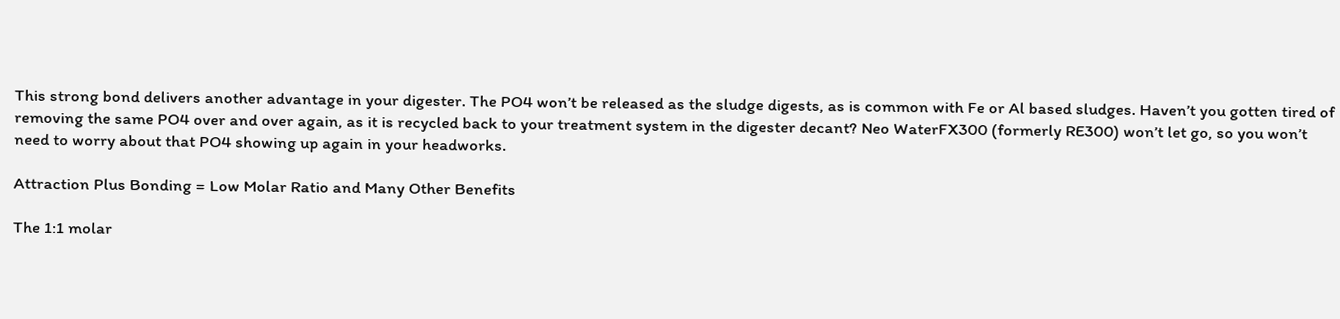This strong bond delivers another advantage in your digester. The PO4 won’t be released as the sludge digests, as is common with Fe or Al based sludges. Haven’t you gotten tired of removing the same PO4 over and over again, as it is recycled back to your treatment system in the digester decant? Neo WaterFX300 (formerly RE300) won’t let go, so you won’t need to worry about that PO4 showing up again in your headworks.

Attraction Plus Bonding = Low Molar Ratio and Many Other Benefits

The 1:1 molar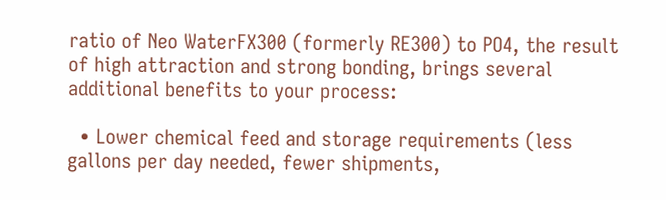ratio of Neo WaterFX300 (formerly RE300) to PO4, the result of high attraction and strong bonding, brings several additional benefits to your process:

  • Lower chemical feed and storage requirements (less gallons per day needed, fewer shipments,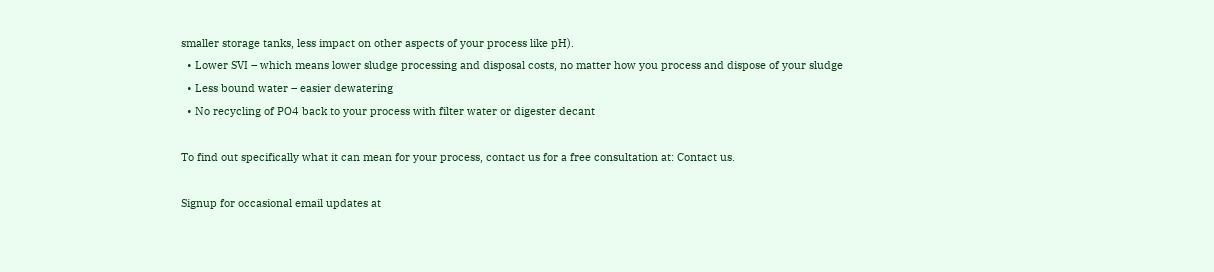smaller storage tanks, less impact on other aspects of your process like pH).
  • Lower SVI – which means lower sludge processing and disposal costs, no matter how you process and dispose of your sludge
  • Less bound water – easier dewatering
  • No recycling of PO4 back to your process with filter water or digester decant

To find out specifically what it can mean for your process, contact us for a free consultation at: Contact us.

Signup for occasional email updates at